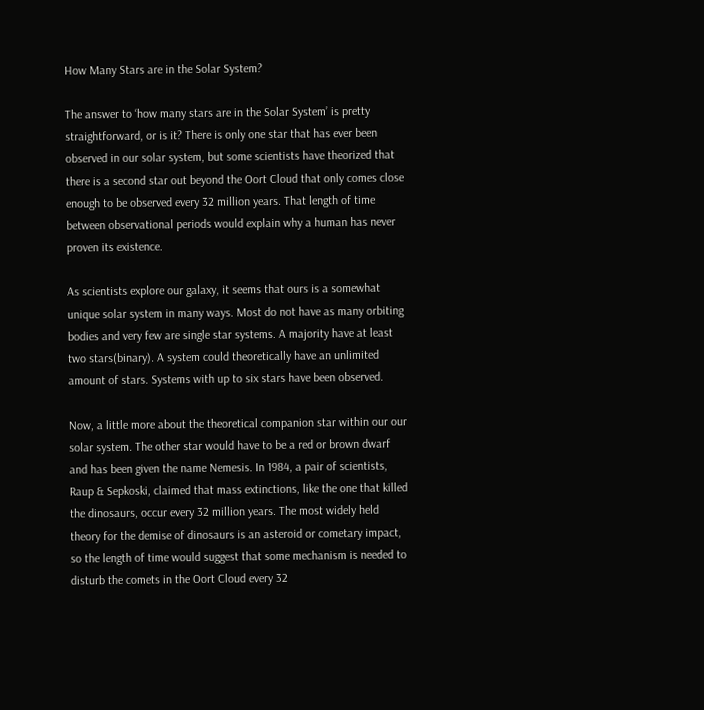How Many Stars are in the Solar System?

The answer to ‘how many stars are in the Solar System’ is pretty straightforward, or is it? There is only one star that has ever been observed in our solar system, but some scientists have theorized that there is a second star out beyond the Oort Cloud that only comes close enough to be observed every 32 million years. That length of time between observational periods would explain why a human has never proven its existence.

As scientists explore our galaxy, it seems that ours is a somewhat unique solar system in many ways. Most do not have as many orbiting bodies and very few are single star systems. A majority have at least two stars(binary). A system could theoretically have an unlimited amount of stars. Systems with up to six stars have been observed.

Now, a little more about the theoretical companion star within our our solar system. The other star would have to be a red or brown dwarf and has been given the name Nemesis. In 1984, a pair of scientists, Raup & Sepkoski, claimed that mass extinctions, like the one that killed the dinosaurs, occur every 32 million years. The most widely held theory for the demise of dinosaurs is an asteroid or cometary impact, so the length of time would suggest that some mechanism is needed to disturb the comets in the Oort Cloud every 32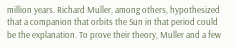million years. Richard Muller, among others, hypothesized that a companion that orbits the Sun in that period could be the explanation. To prove their theory, Muller and a few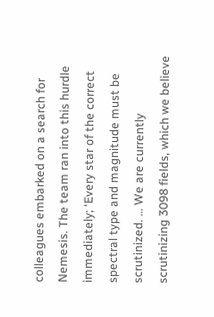colleagues embarked on a search for Nemesis. The team ran into this hurdle immediately; ‘Every star of the correct spectral type and magnitude must be scrutinized. … We are currently scrutinizing 3098 fields, which we believe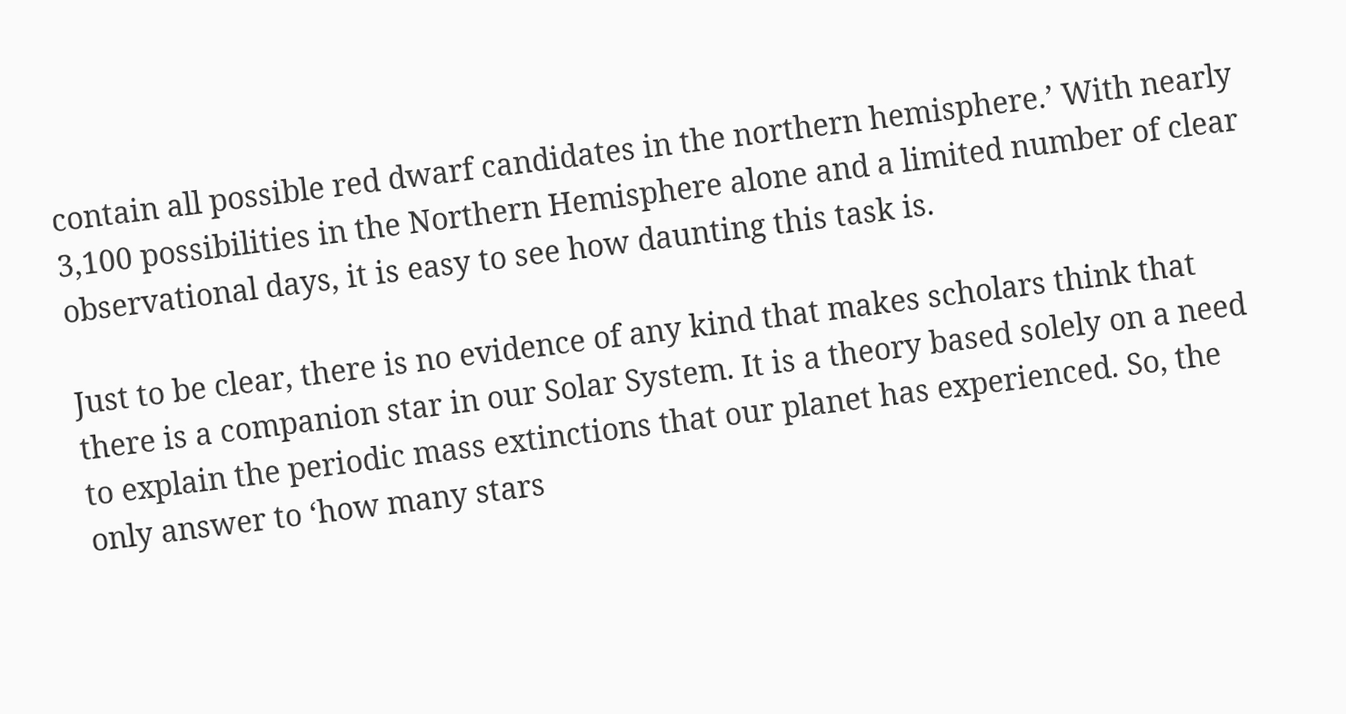contain all possible red dwarf candidates in the northern hemisphere.’ With nearly 3,100 possibilities in the Northern Hemisphere alone and a limited number of clear observational days, it is easy to see how daunting this task is.

Just to be clear, there is no evidence of any kind that makes scholars think that there is a companion star in our Solar System. It is a theory based solely on a need to explain the periodic mass extinctions that our planet has experienced. So, the only answer to ‘how many stars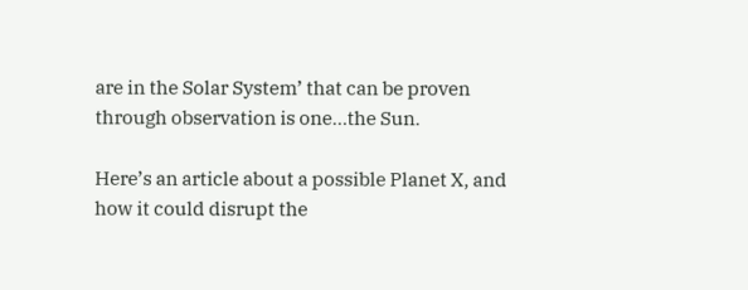are in the Solar System’ that can be proven through observation is one…the Sun.

Here’s an article about a possible Planet X, and how it could disrupt the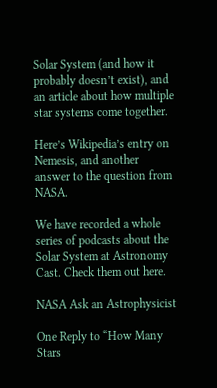Solar System (and how it probably doesn’t exist), and an article about how multiple star systems come together.

Here’s Wikipedia’s entry on Nemesis, and another answer to the question from NASA.

We have recorded a whole series of podcasts about the Solar System at Astronomy Cast. Check them out here.

NASA Ask an Astrophysicist

One Reply to “How Many Stars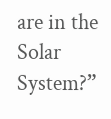are in the Solar System?”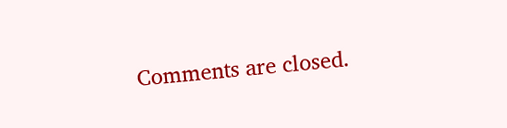Comments are closed.